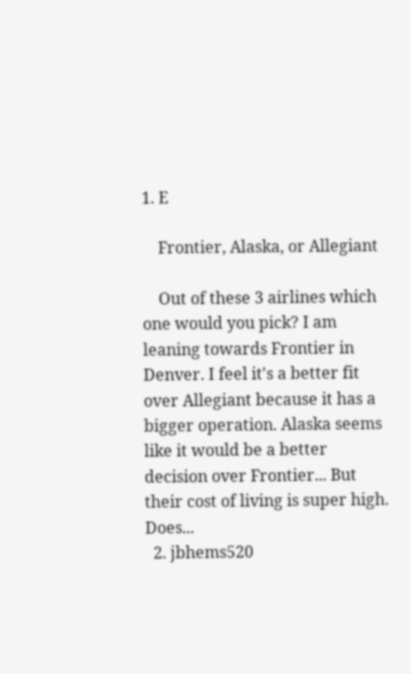1. E

    Frontier, Alaska, or Allegiant

    Out of these 3 airlines which one would you pick? I am leaning towards Frontier in Denver. I feel it's a better fit over Allegiant because it has a bigger operation. Alaska seems like it would be a better decision over Frontier... But their cost of living is super high. Does...
  2. jbhems520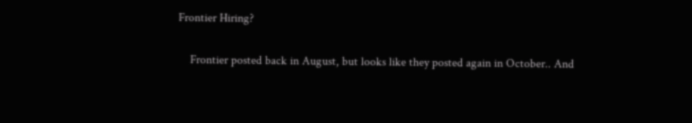Frontier Hiring?

    Frontier posted back in August, but looks like they posted again in October.. And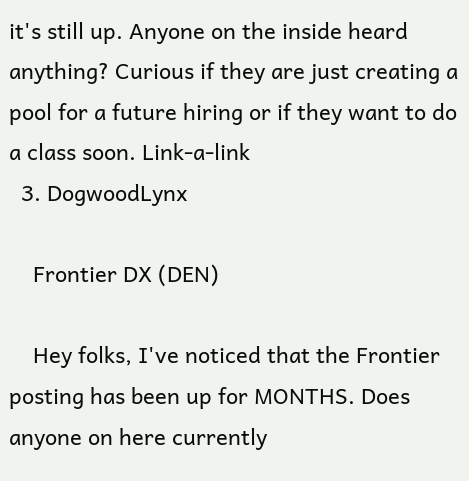it's still up. Anyone on the inside heard anything? Curious if they are just creating a pool for a future hiring or if they want to do a class soon. Link-a-link
  3. DogwoodLynx

    Frontier DX (DEN)

    Hey folks, I've noticed that the Frontier posting has been up for MONTHS. Does anyone on here currently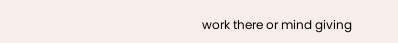work there or mind giving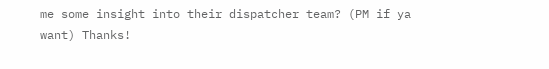me some insight into their dispatcher team? (PM if ya want) Thanks!